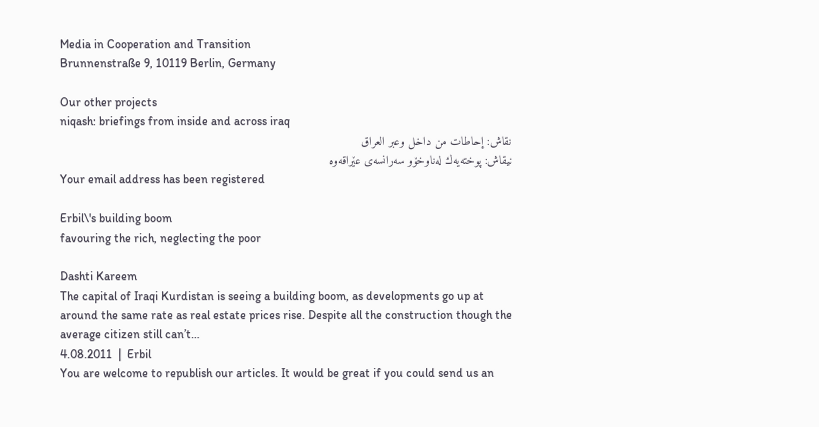Media in Cooperation and Transition
Brunnenstraße 9, 10119 Berlin, Germany

Our other projects
niqash: briefings from inside and across iraq
نقاش: إحاطات من داخل وعبر العراق
نيقاش: پوخته‌یه‌ك له‌ناوخۆو سه‌رانسه‌ی‌ عێراقه‌وه‌
Your email address has been registered

Erbil\'s building boom
favouring the rich, neglecting the poor

Dashti Kareem
The capital of Iraqi Kurdistan is seeing a building boom, as developments go up at around the same rate as real estate prices rise. Despite all the construction though the average citizen still can’t…
4.08.2011  |  Erbil
You are welcome to republish our articles. It would be great if you could send us an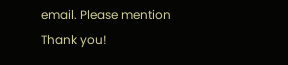email. Please mention Thank you!